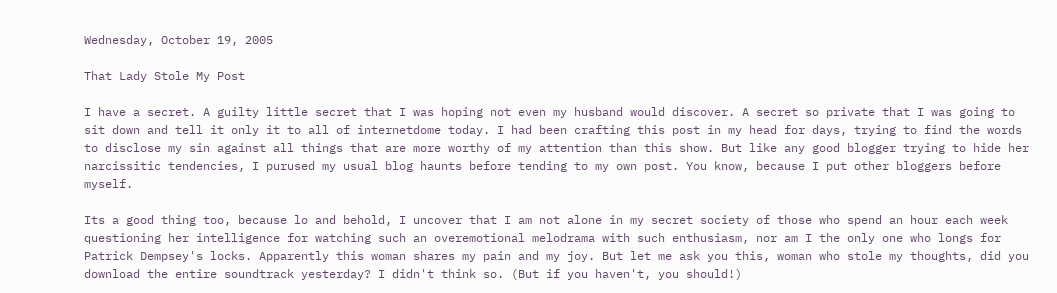Wednesday, October 19, 2005

That Lady Stole My Post

I have a secret. A guilty little secret that I was hoping not even my husband would discover. A secret so private that I was going to sit down and tell it only it to all of internetdome today. I had been crafting this post in my head for days, trying to find the words to disclose my sin against all things that are more worthy of my attention than this show. But like any good blogger trying to hide her narcissitic tendencies, I purused my usual blog haunts before tending to my own post. You know, because I put other bloggers before myself.

Its a good thing too, because lo and behold, I uncover that I am not alone in my secret society of those who spend an hour each week questioning her intelligence for watching such an overemotional melodrama with such enthusiasm, nor am I the only one who longs for Patrick Dempsey's locks. Apparently this woman shares my pain and my joy. But let me ask you this, woman who stole my thoughts, did you download the entire soundtrack yesterday? I didn't think so. (But if you haven't, you should!)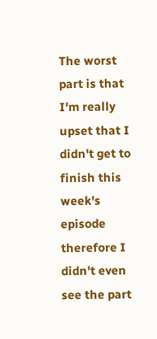The worst part is that I'm really upset that I didn't get to finish this week's episode therefore I didn't even see the part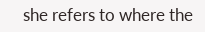she refers to where the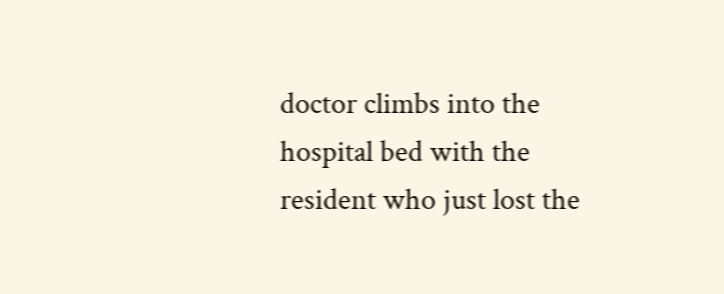doctor climbs into the hospital bed with the resident who just lost the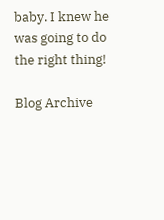baby. I knew he was going to do the right thing!

Blog Archive